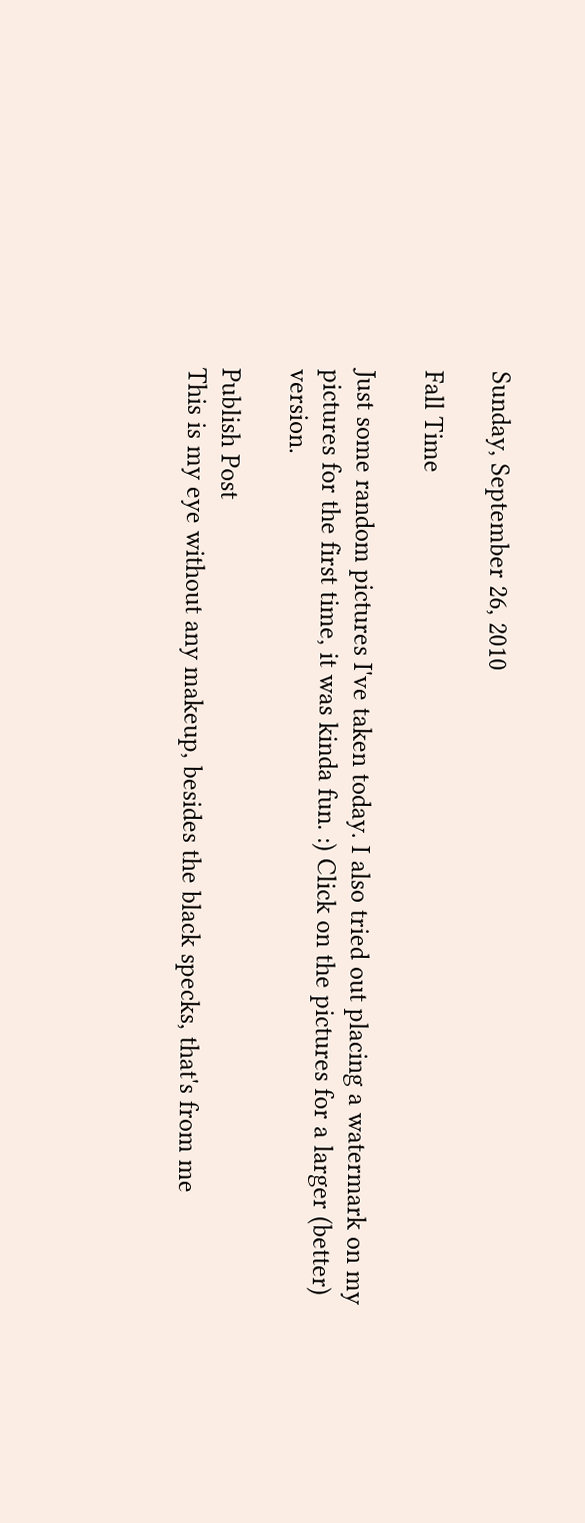Sunday, September 26, 2010

Fall Time

Just some random pictures I've taken today. I also tried out placing a watermark on my pictures for the first time, it was kinda fun. :) Click on the pictures for a larger (better) version.

Publish Post
This is my eye without any makeup, besides the black specks, that's from me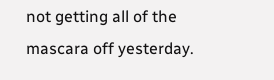not getting all of the mascara off yesterday.